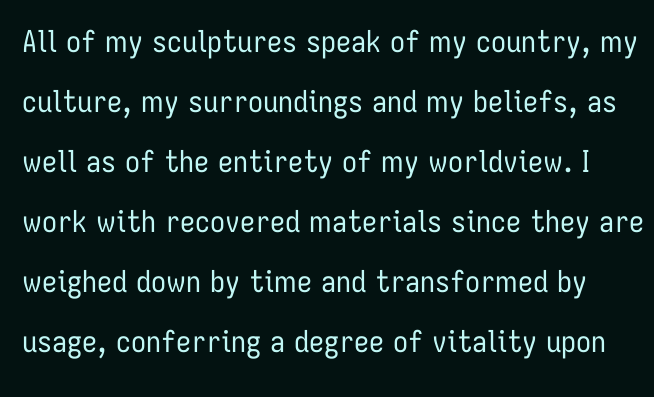All of my sculptures speak of my country, my culture, my surroundings and my beliefs, as well as of the entirety of my worldview. I work with recovered materials since they are weighed down by time and transformed by usage, conferring a degree of vitality upon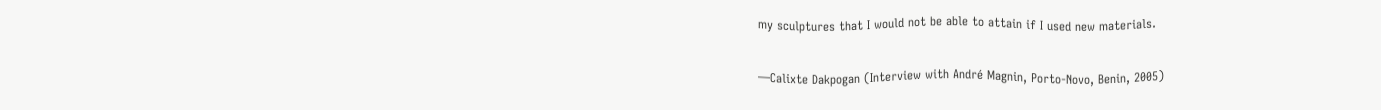my sculptures that I would not be able to attain if I used new materials.

—Calixte Dakpogan (Interview with André Magnin, Porto-Novo, Benin, 2005)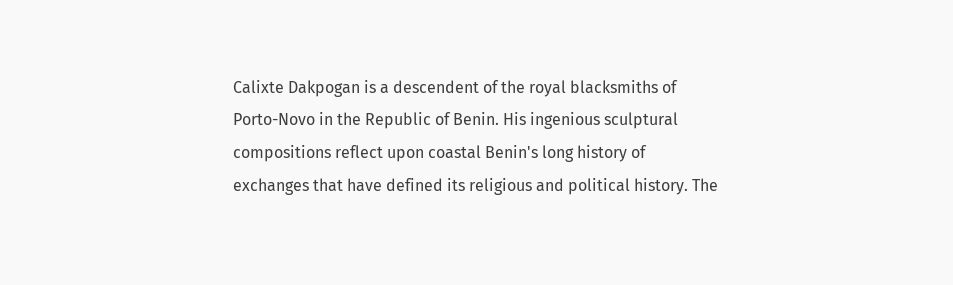Calixte Dakpogan is a descendent of the royal blacksmiths of Porto-Novo in the Republic of Benin. His ingenious sculptural compositions reflect upon coastal Benin's long history of exchanges that have defined its religious and political history. The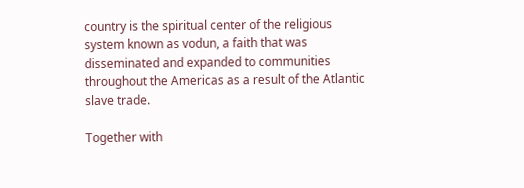country is the spiritual center of the religious system known as vodun, a faith that was disseminated and expanded to communities throughout the Americas as a result of the Atlantic slave trade.

Together with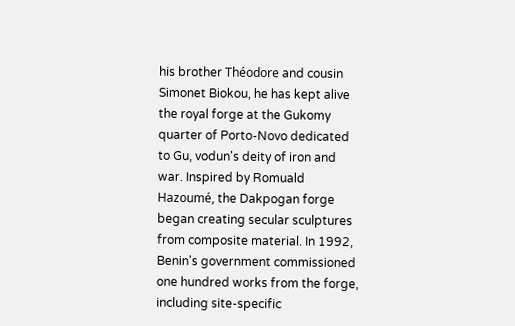his brother Théodore and cousin Simonet Biokou, he has kept alive the royal forge at the Gukomy quarter of Porto-Novo dedicated to Gu, vodun's deity of iron and war. Inspired by Romuald Hazoumé, the Dakpogan forge began creating secular sculptures from composite material. In 1992, Benin's government commissioned one hundred works from the forge, including site-specific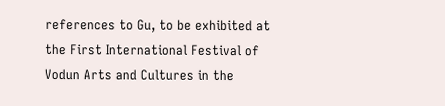references to Gu, to be exhibited at the First International Festival of Vodun Arts and Cultures in the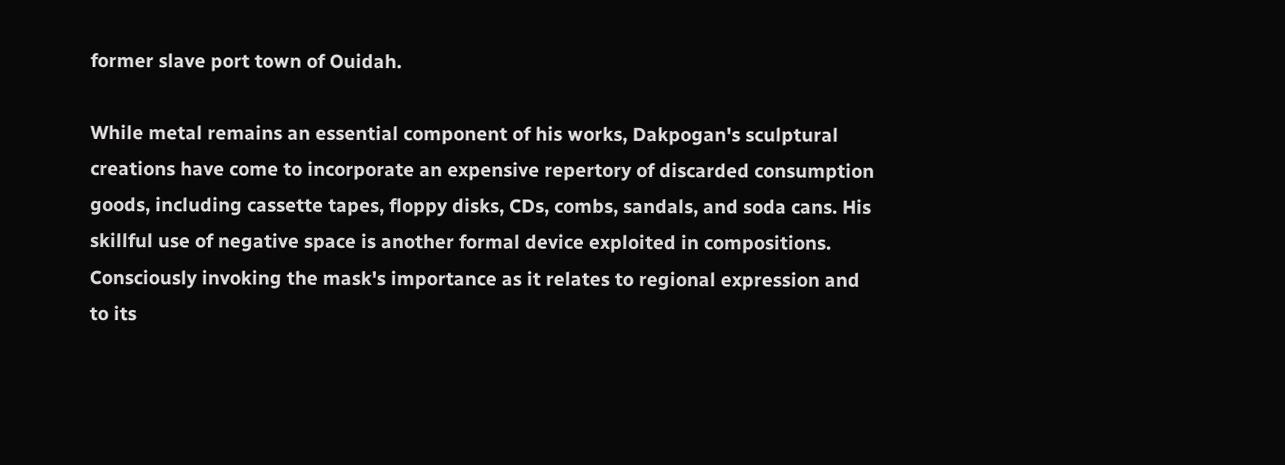former slave port town of Ouidah.

While metal remains an essential component of his works, Dakpogan's sculptural creations have come to incorporate an expensive repertory of discarded consumption goods, including cassette tapes, floppy disks, CDs, combs, sandals, and soda cans. His skillful use of negative space is another formal device exploited in compositions. Consciously invoking the mask's importance as it relates to regional expression and to its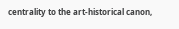centrality to the art-historical canon,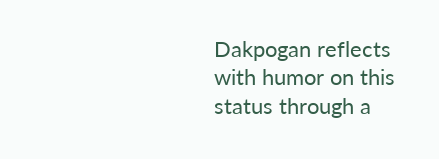Dakpogan reflects with humor on this status through a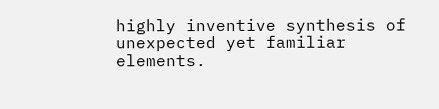highly inventive synthesis of unexpected yet familiar elements.